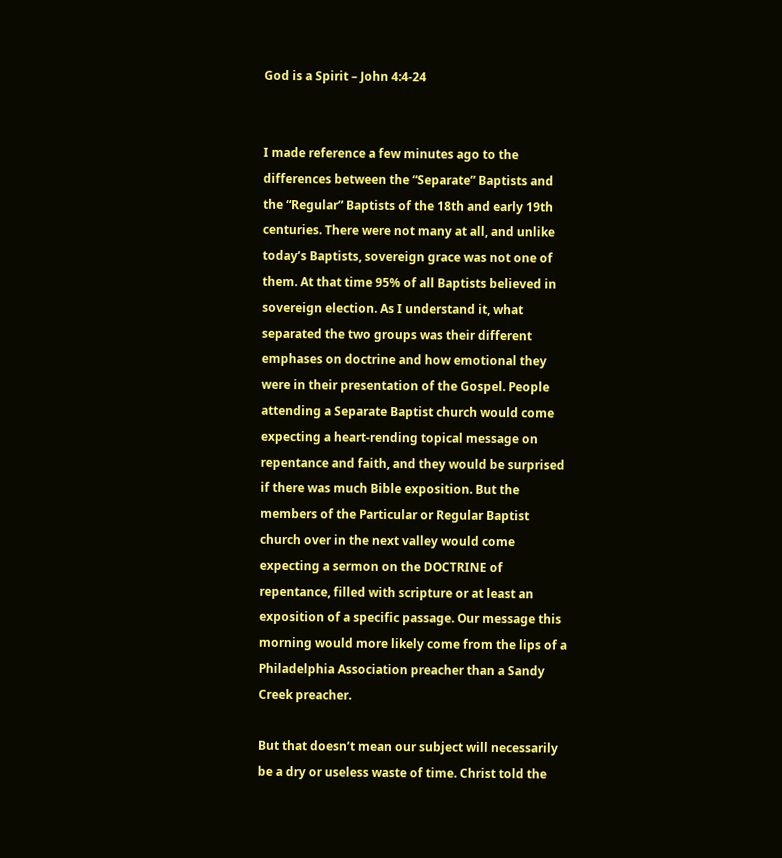God is a Spirit – John 4:4-24


I made reference a few minutes ago to the differences between the “Separate” Baptists and the “Regular” Baptists of the 18th and early 19th centuries. There were not many at all, and unlike today’s Baptists, sovereign grace was not one of them. At that time 95% of all Baptists believed in sovereign election. As I understand it, what separated the two groups was their different emphases on doctrine and how emotional they were in their presentation of the Gospel. People attending a Separate Baptist church would come expecting a heart-rending topical message on repentance and faith, and they would be surprised if there was much Bible exposition. But the members of the Particular or Regular Baptist church over in the next valley would come expecting a sermon on the DOCTRINE of repentance, filled with scripture or at least an exposition of a specific passage. Our message this morning would more likely come from the lips of a Philadelphia Association preacher than a Sandy Creek preacher.

But that doesn’t mean our subject will necessarily be a dry or useless waste of time. Christ told the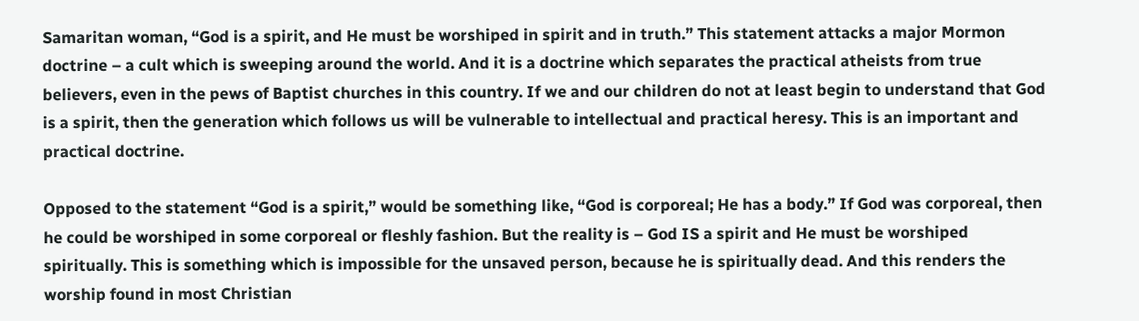Samaritan woman, “God is a spirit, and He must be worshiped in spirit and in truth.” This statement attacks a major Mormon doctrine – a cult which is sweeping around the world. And it is a doctrine which separates the practical atheists from true believers, even in the pews of Baptist churches in this country. If we and our children do not at least begin to understand that God is a spirit, then the generation which follows us will be vulnerable to intellectual and practical heresy. This is an important and practical doctrine.

Opposed to the statement “God is a spirit,” would be something like, “God is corporeal; He has a body.” If God was corporeal, then he could be worshiped in some corporeal or fleshly fashion. But the reality is – God IS a spirit and He must be worshiped spiritually. This is something which is impossible for the unsaved person, because he is spiritually dead. And this renders the worship found in most Christian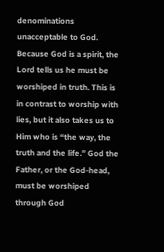denominations unacceptable to God. Because God is a spirit, the Lord tells us he must be worshiped in truth. This is in contrast to worship with lies, but it also takes us to Him who is “the way, the truth and the life.” God the Father, or the God-head, must be worshiped through God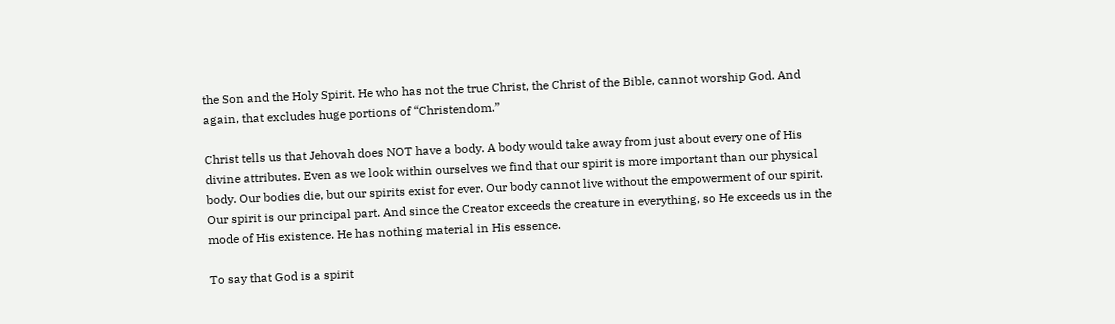the Son and the Holy Spirit. He who has not the true Christ, the Christ of the Bible, cannot worship God. And again, that excludes huge portions of “Christendom.”

Christ tells us that Jehovah does NOT have a body. A body would take away from just about every one of His divine attributes. Even as we look within ourselves we find that our spirit is more important than our physical body. Our bodies die, but our spirits exist for ever. Our body cannot live without the empowerment of our spirit. Our spirit is our principal part. And since the Creator exceeds the creature in everything, so He exceeds us in the mode of His existence. He has nothing material in His essence.

To say that God is a spirit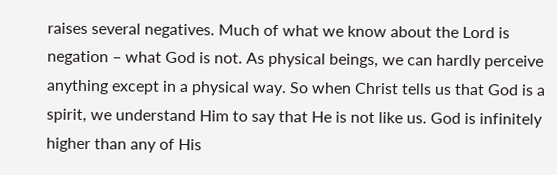raises several negatives. Much of what we know about the Lord is negation – what God is not. As physical beings, we can hardly perceive anything except in a physical way. So when Christ tells us that God is a spirit, we understand Him to say that He is not like us. God is infinitely higher than any of His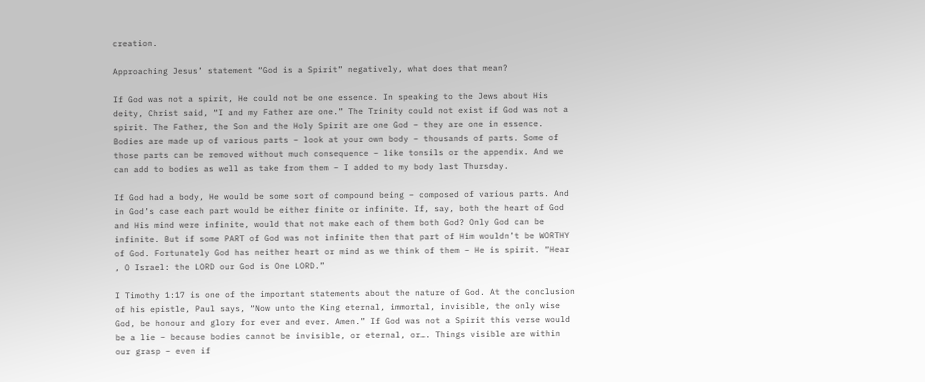creation.

Approaching Jesus’ statement “God is a Spirit” negatively, what does that mean?

If God was not a spirit, He could not be one essence. In speaking to the Jews about His deity, Christ said, “I and my Father are one.” The Trinity could not exist if God was not a spirit. The Father, the Son and the Holy Spirit are one God – they are one in essence. Bodies are made up of various parts – look at your own body – thousands of parts. Some of those parts can be removed without much consequence – like tonsils or the appendix. And we can add to bodies as well as take from them – I added to my body last Thursday.

If God had a body, He would be some sort of compound being – composed of various parts. And in God’s case each part would be either finite or infinite. If, say, both the heart of God and His mind were infinite, would that not make each of them both God? Only God can be infinite. But if some PART of God was not infinite then that part of Him wouldn’t be WORTHY of God. Fortunately God has neither heart or mind as we think of them – He is spirit. “Hear , O Israel: the LORD our God is One LORD.”

I Timothy 1:17 is one of the important statements about the nature of God. At the conclusion of his epistle, Paul says, “Now unto the King eternal, immortal, invisible, the only wise God, be honour and glory for ever and ever. Amen.” If God was not a Spirit this verse would be a lie – because bodies cannot be invisible, or eternal, or…. Things visible are within our grasp – even if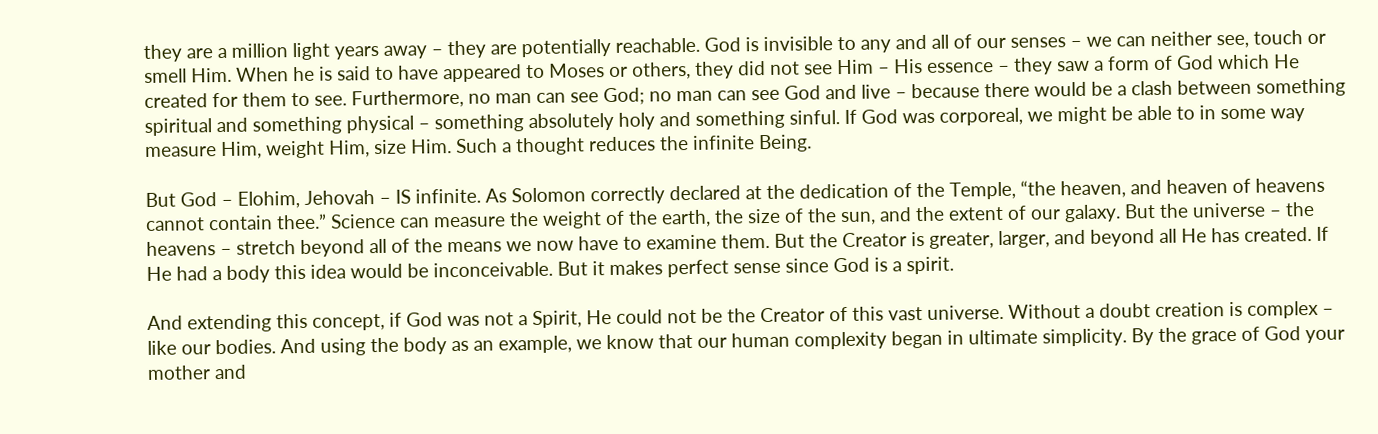they are a million light years away – they are potentially reachable. God is invisible to any and all of our senses – we can neither see, touch or smell Him. When he is said to have appeared to Moses or others, they did not see Him – His essence – they saw a form of God which He created for them to see. Furthermore, no man can see God; no man can see God and live – because there would be a clash between something spiritual and something physical – something absolutely holy and something sinful. If God was corporeal, we might be able to in some way measure Him, weight Him, size Him. Such a thought reduces the infinite Being.

But God – Elohim, Jehovah – IS infinite. As Solomon correctly declared at the dedication of the Temple, “the heaven, and heaven of heavens cannot contain thee.” Science can measure the weight of the earth, the size of the sun, and the extent of our galaxy. But the universe – the heavens – stretch beyond all of the means we now have to examine them. But the Creator is greater, larger, and beyond all He has created. If He had a body this idea would be inconceivable. But it makes perfect sense since God is a spirit.

And extending this concept, if God was not a Spirit, He could not be the Creator of this vast universe. Without a doubt creation is complex – like our bodies. And using the body as an example, we know that our human complexity began in ultimate simplicity. By the grace of God your mother and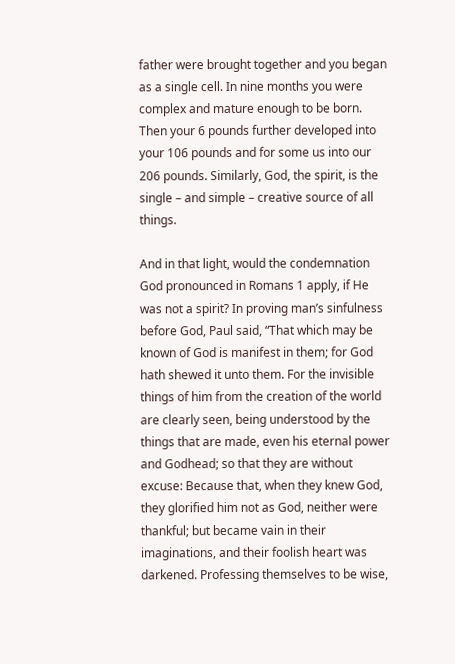father were brought together and you began as a single cell. In nine months you were complex and mature enough to be born. Then your 6 pounds further developed into your 106 pounds and for some us into our 206 pounds. Similarly, God, the spirit, is the single – and simple – creative source of all things.

And in that light, would the condemnation God pronounced in Romans 1 apply, if He was not a spirit? In proving man’s sinfulness before God, Paul said, “That which may be known of God is manifest in them; for God hath shewed it unto them. For the invisible things of him from the creation of the world are clearly seen, being understood by the things that are made, even his eternal power and Godhead; so that they are without excuse: Because that, when they knew God, they glorified him not as God, neither were thankful; but became vain in their imaginations, and their foolish heart was darkened. Professing themselves to be wise,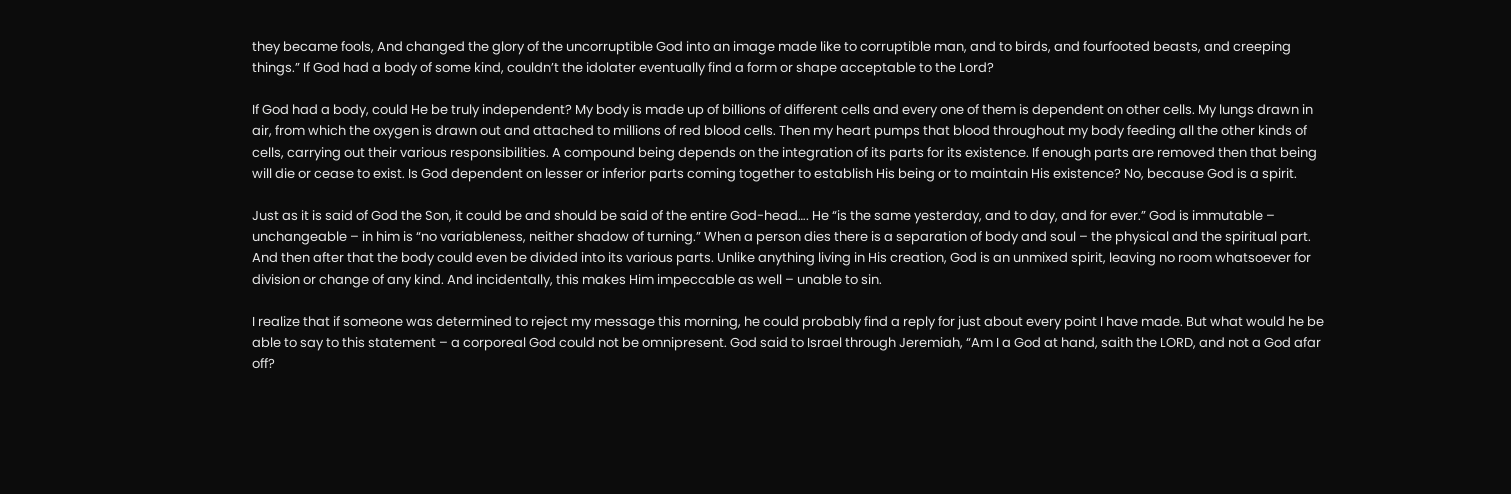they became fools, And changed the glory of the uncorruptible God into an image made like to corruptible man, and to birds, and fourfooted beasts, and creeping things.” If God had a body of some kind, couldn’t the idolater eventually find a form or shape acceptable to the Lord?

If God had a body, could He be truly independent? My body is made up of billions of different cells and every one of them is dependent on other cells. My lungs drawn in air, from which the oxygen is drawn out and attached to millions of red blood cells. Then my heart pumps that blood throughout my body feeding all the other kinds of cells, carrying out their various responsibilities. A compound being depends on the integration of its parts for its existence. If enough parts are removed then that being will die or cease to exist. Is God dependent on lesser or inferior parts coming together to establish His being or to maintain His existence? No, because God is a spirit.

Just as it is said of God the Son, it could be and should be said of the entire God-head…. He “is the same yesterday, and to day, and for ever.” God is immutable – unchangeable – in him is “no variableness, neither shadow of turning.” When a person dies there is a separation of body and soul – the physical and the spiritual part. And then after that the body could even be divided into its various parts. Unlike anything living in His creation, God is an unmixed spirit, leaving no room whatsoever for division or change of any kind. And incidentally, this makes Him impeccable as well – unable to sin.

I realize that if someone was determined to reject my message this morning, he could probably find a reply for just about every point I have made. But what would he be able to say to this statement – a corporeal God could not be omnipresent. God said to Israel through Jeremiah, “Am I a God at hand, saith the LORD, and not a God afar off?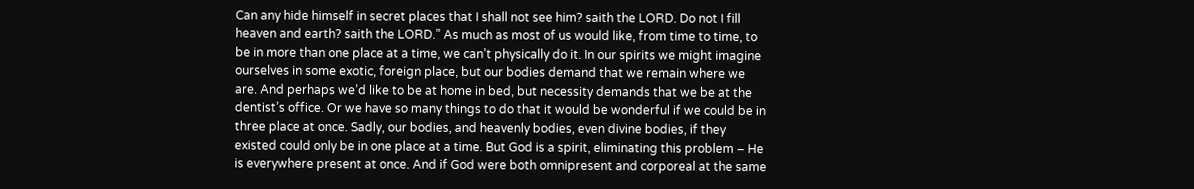Can any hide himself in secret places that I shall not see him? saith the LORD. Do not I fill heaven and earth? saith the LORD.” As much as most of us would like, from time to time, to be in more than one place at a time, we can’t physically do it. In our spirits we might imagine ourselves in some exotic, foreign place, but our bodies demand that we remain where we are. And perhaps we’d like to be at home in bed, but necessity demands that we be at the dentist’s office. Or we have so many things to do that it would be wonderful if we could be in three place at once. Sadly, our bodies, and heavenly bodies, even divine bodies, if they existed could only be in one place at a time. But God is a spirit, eliminating this problem – He is everywhere present at once. And if God were both omnipresent and corporeal at the same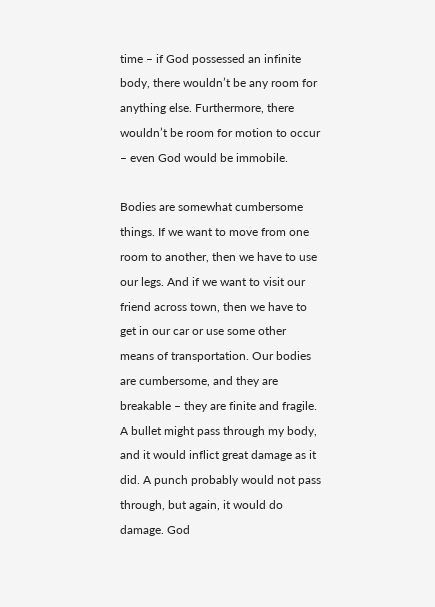time – if God possessed an infinite body, there wouldn’t be any room for anything else. Furthermore, there wouldn’t be room for motion to occur – even God would be immobile.

Bodies are somewhat cumbersome things. If we want to move from one room to another, then we have to use our legs. And if we want to visit our friend across town, then we have to get in our car or use some other means of transportation. Our bodies are cumbersome, and they are breakable – they are finite and fragile. A bullet might pass through my body, and it would inflict great damage as it did. A punch probably would not pass through, but again, it would do damage. God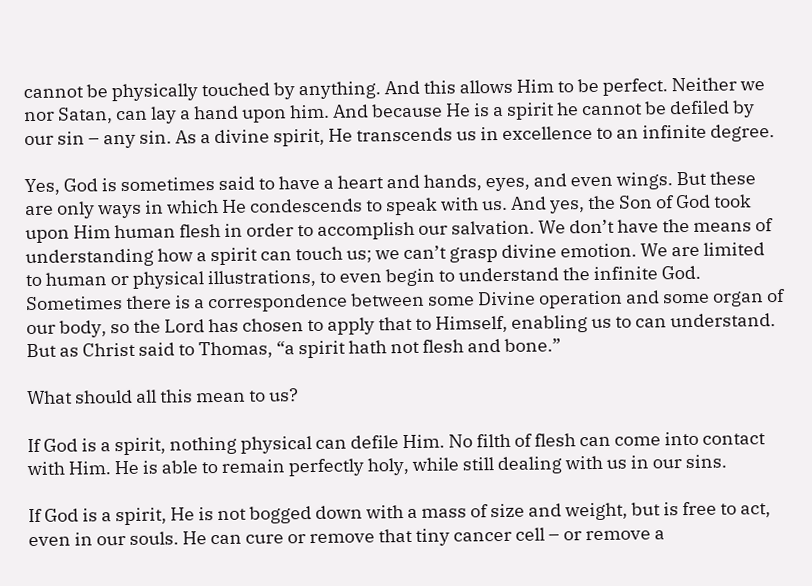cannot be physically touched by anything. And this allows Him to be perfect. Neither we nor Satan, can lay a hand upon him. And because He is a spirit he cannot be defiled by our sin – any sin. As a divine spirit, He transcends us in excellence to an infinite degree.

Yes, God is sometimes said to have a heart and hands, eyes, and even wings. But these are only ways in which He condescends to speak with us. And yes, the Son of God took upon Him human flesh in order to accomplish our salvation. We don’t have the means of understanding how a spirit can touch us; we can’t grasp divine emotion. We are limited to human or physical illustrations, to even begin to understand the infinite God. Sometimes there is a correspondence between some Divine operation and some organ of our body, so the Lord has chosen to apply that to Himself, enabling us to can understand. But as Christ said to Thomas, “a spirit hath not flesh and bone.”

What should all this mean to us?

If God is a spirit, nothing physical can defile Him. No filth of flesh can come into contact with Him. He is able to remain perfectly holy, while still dealing with us in our sins.

If God is a spirit, He is not bogged down with a mass of size and weight, but is free to act, even in our souls. He can cure or remove that tiny cancer cell – or remove a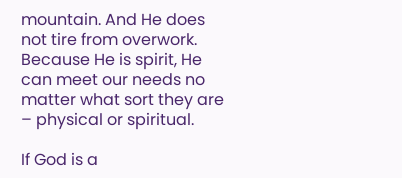mountain. And He does not tire from overwork. Because He is spirit, He can meet our needs no matter what sort they are – physical or spiritual.

If God is a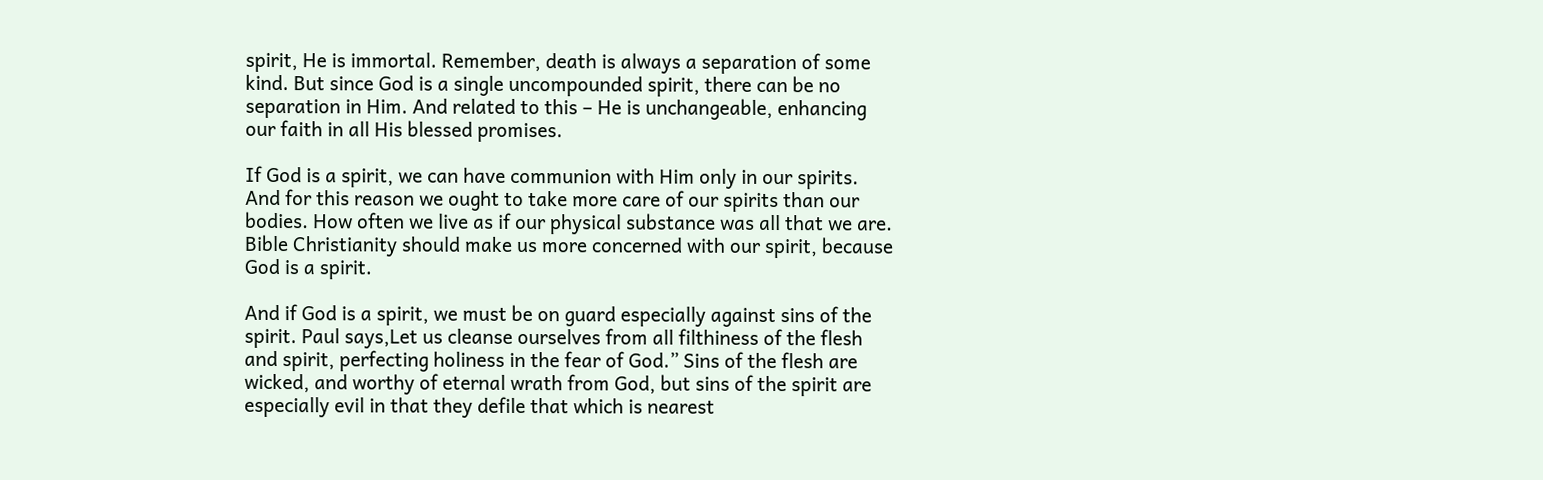spirit, He is immortal. Remember, death is always a separation of some kind. But since God is a single uncompounded spirit, there can be no separation in Him. And related to this – He is unchangeable, enhancing our faith in all His blessed promises.

If God is a spirit, we can have communion with Him only in our spirits. And for this reason we ought to take more care of our spirits than our bodies. How often we live as if our physical substance was all that we are. Bible Christianity should make us more concerned with our spirit, because God is a spirit.

And if God is a spirit, we must be on guard especially against sins of the spirit. Paul says,Let us cleanse ourselves from all filthiness of the flesh and spirit, perfecting holiness in the fear of God.” Sins of the flesh are wicked, and worthy of eternal wrath from God, but sins of the spirit are especially evil in that they defile that which is nearest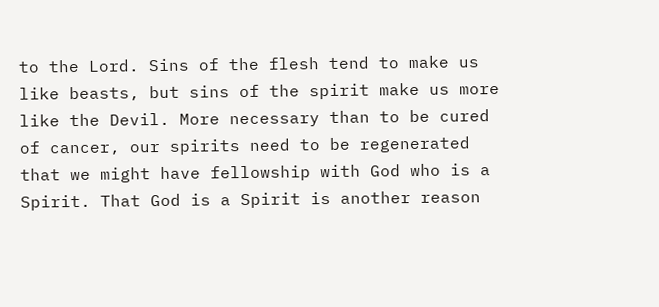to the Lord. Sins of the flesh tend to make us like beasts, but sins of the spirit make us more like the Devil. More necessary than to be cured of cancer, our spirits need to be regenerated that we might have fellowship with God who is a Spirit. That God is a Spirit is another reason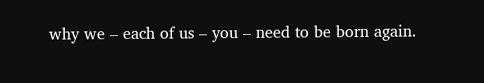why we – each of us – you – need to be born again.